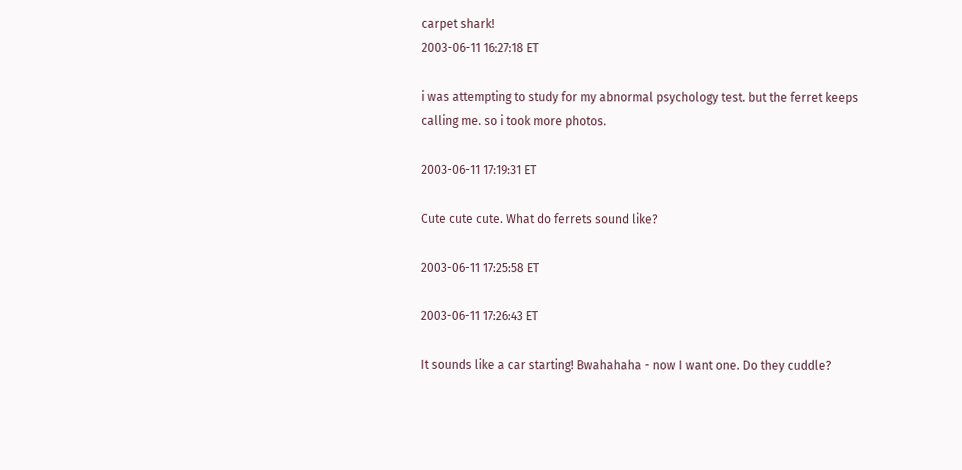carpet shark!
2003-06-11 16:27:18 ET

i was attempting to study for my abnormal psychology test. but the ferret keeps calling me. so i took more photos.

2003-06-11 17:19:31 ET

Cute cute cute. What do ferrets sound like?

2003-06-11 17:25:58 ET

2003-06-11 17:26:43 ET

It sounds like a car starting! Bwahahaha - now I want one. Do they cuddle?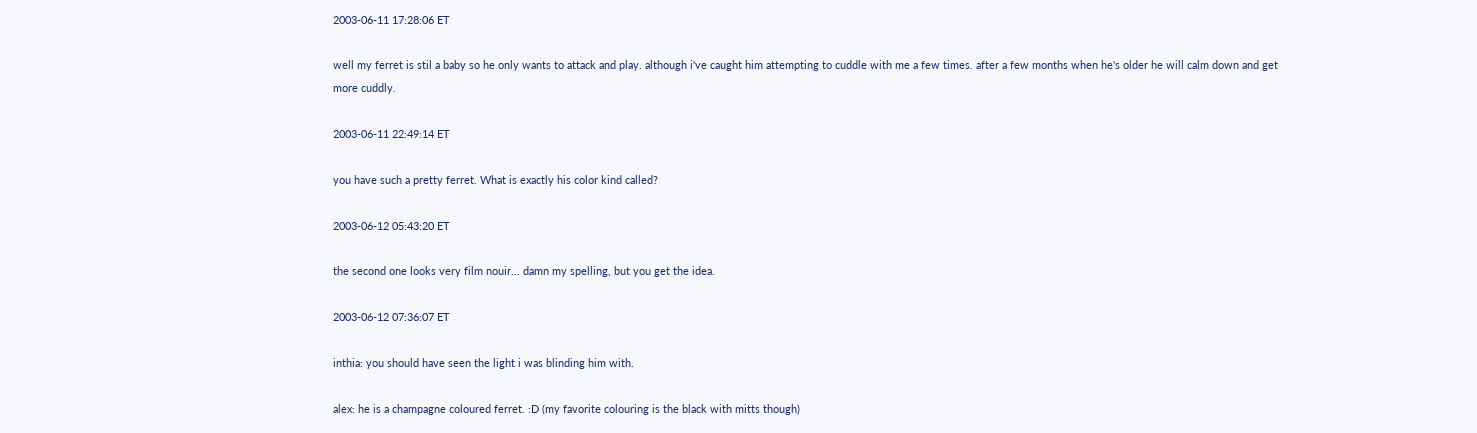2003-06-11 17:28:06 ET

well my ferret is stil a baby so he only wants to attack and play. although i've caught him attempting to cuddle with me a few times. after a few months when he's older he will calm down and get more cuddly.

2003-06-11 22:49:14 ET

you have such a pretty ferret. What is exactly his color kind called?

2003-06-12 05:43:20 ET

the second one looks very film nouir... damn my spelling, but you get the idea.

2003-06-12 07:36:07 ET

inthia: you should have seen the light i was blinding him with.

alex: he is a champagne coloured ferret. :D (my favorite colouring is the black with mitts though)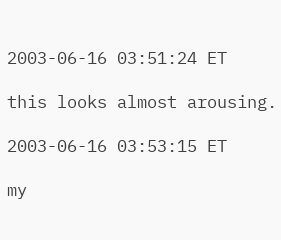2003-06-16 03:51:24 ET

this looks almost arousing.

2003-06-16 03:53:15 ET

my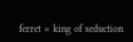ferret = king of seduction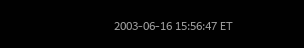2003-06-16 15:56:47 ET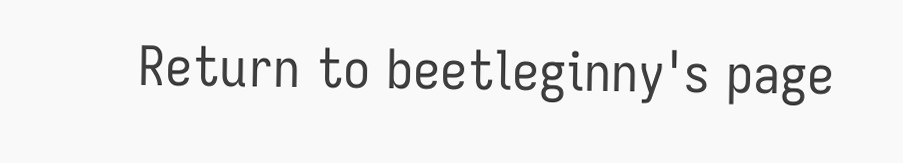Return to beetleginny's page